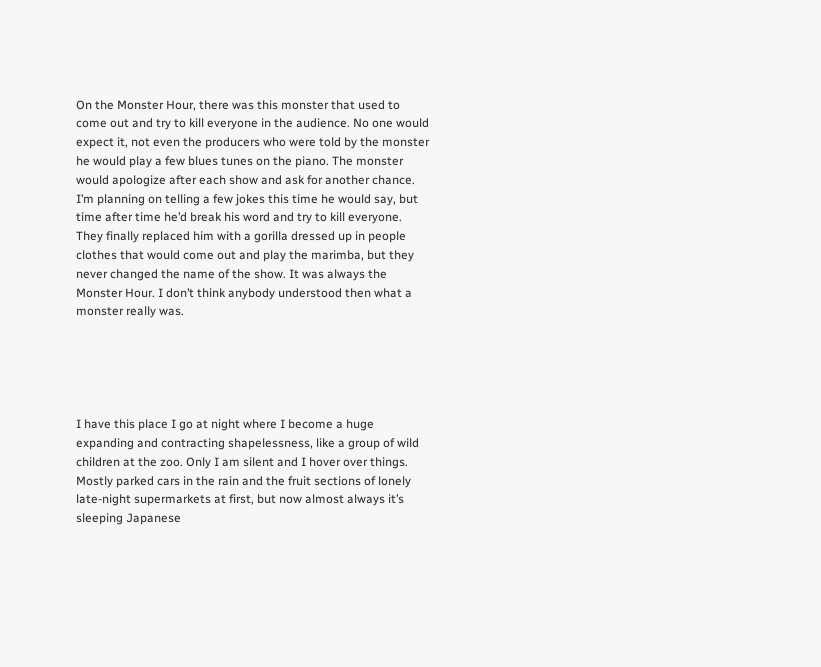On the Monster Hour, there was this monster that used to come out and try to kill everyone in the audience. No one would expect it, not even the producers who were told by the monster he would play a few blues tunes on the piano. The monster would apologize after each show and ask for another chance. I’m planning on telling a few jokes this time he would say, but time after time he’d break his word and try to kill everyone. They finally replaced him with a gorilla dressed up in people clothes that would come out and play the marimba, but they never changed the name of the show. It was always the Monster Hour. I don’t think anybody understood then what a monster really was.





I have this place I go at night where I become a huge expanding and contracting shapelessness, like a group of wild children at the zoo. Only I am silent and I hover over things. Mostly parked cars in the rain and the fruit sections of lonely late-night supermarkets at first, but now almost always it’s sleeping Japanese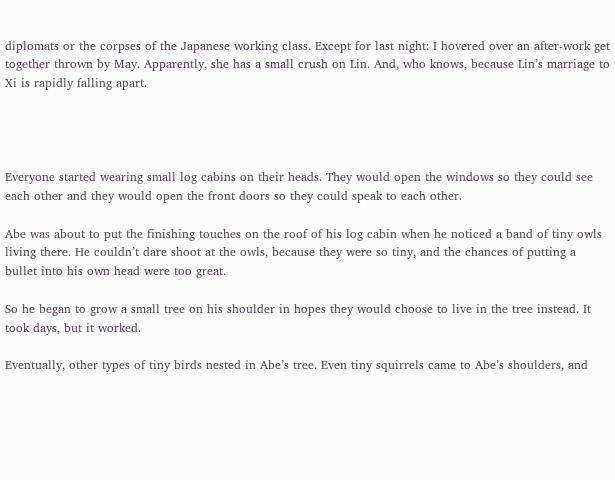diplomats or the corpses of the Japanese working class. Except for last night: I hovered over an after-work get together thrown by May. Apparently, she has a small crush on Lin. And, who knows, because Lin’s marriage to Xi is rapidly falling apart.




Everyone started wearing small log cabins on their heads. They would open the windows so they could see each other and they would open the front doors so they could speak to each other.

Abe was about to put the finishing touches on the roof of his log cabin when he noticed a band of tiny owls living there. He couldn’t dare shoot at the owls, because they were so tiny, and the chances of putting a bullet into his own head were too great.

So he began to grow a small tree on his shoulder in hopes they would choose to live in the tree instead. It took days, but it worked.

Eventually, other types of tiny birds nested in Abe’s tree. Even tiny squirrels came to Abe’s shoulders, and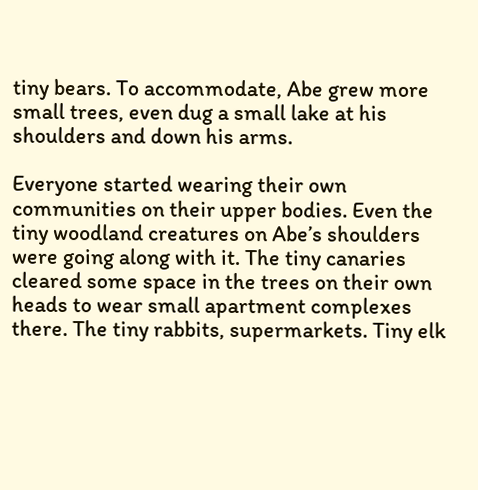tiny bears. To accommodate, Abe grew more small trees, even dug a small lake at his shoulders and down his arms.

Everyone started wearing their own communities on their upper bodies. Even the tiny woodland creatures on Abe’s shoulders were going along with it. The tiny canaries cleared some space in the trees on their own heads to wear small apartment complexes there. The tiny rabbits, supermarkets. Tiny elk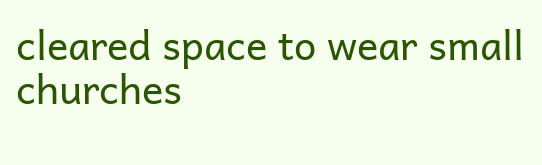cleared space to wear small churches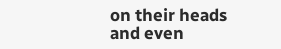on their heads and even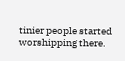tinier people started worshipping there.